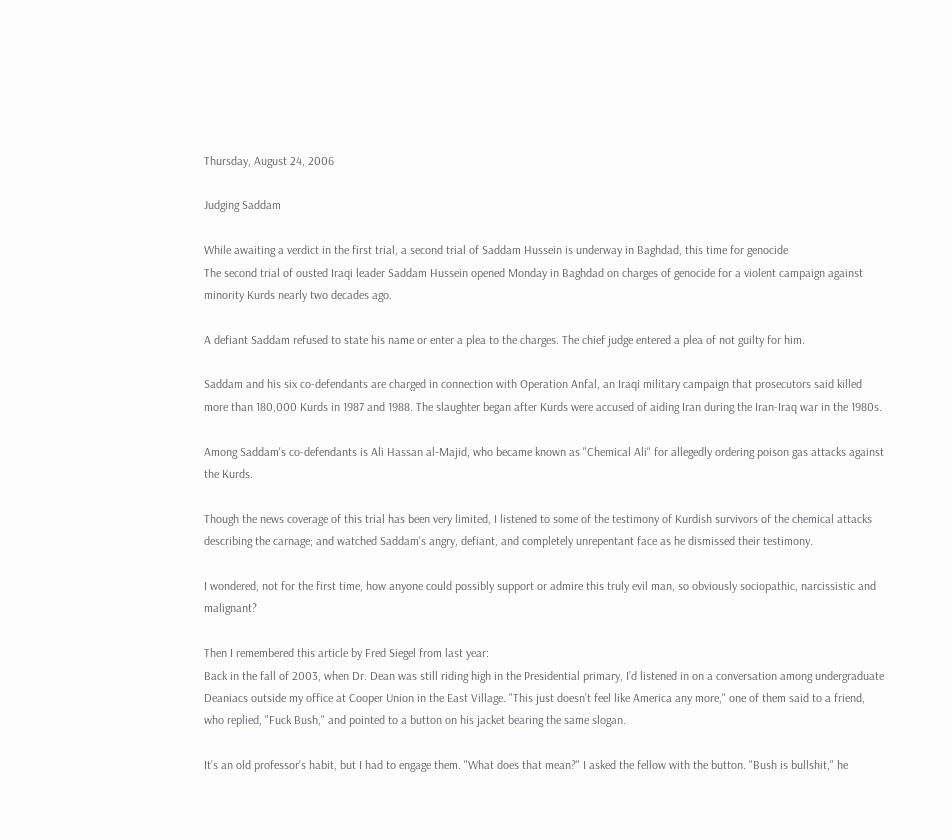Thursday, August 24, 2006

Judging Saddam

While awaiting a verdict in the first trial, a second trial of Saddam Hussein is underway in Baghdad, this time for genocide
The second trial of ousted Iraqi leader Saddam Hussein opened Monday in Baghdad on charges of genocide for a violent campaign against minority Kurds nearly two decades ago.

A defiant Saddam refused to state his name or enter a plea to the charges. The chief judge entered a plea of not guilty for him.

Saddam and his six co-defendants are charged in connection with Operation Anfal, an Iraqi military campaign that prosecutors said killed more than 180,000 Kurds in 1987 and 1988. The slaughter began after Kurds were accused of aiding Iran during the Iran-Iraq war in the 1980s.

Among Saddam's co-defendants is Ali Hassan al-Majid, who became known as "Chemical Ali" for allegedly ordering poison gas attacks against the Kurds.

Though the news coverage of this trial has been very limited, I listened to some of the testimony of Kurdish survivors of the chemical attacks describing the carnage; and watched Saddam's angry, defiant, and completely unrepentant face as he dismissed their testimony.

I wondered, not for the first time, how anyone could possibly support or admire this truly evil man, so obviously sociopathic, narcissistic and malignant?

Then I remembered this article by Fred Siegel from last year:
Back in the fall of 2003, when Dr. Dean was still riding high in the Presidential primary, I’d listened in on a conversation among undergraduate Deaniacs outside my office at Cooper Union in the East Village. "This just doesn’t feel like America any more," one of them said to a friend, who replied, "Fuck Bush," and pointed to a button on his jacket bearing the same slogan.

It’s an old professor’s habit, but I had to engage them. "What does that mean?" I asked the fellow with the button. "Bush is bullshit," he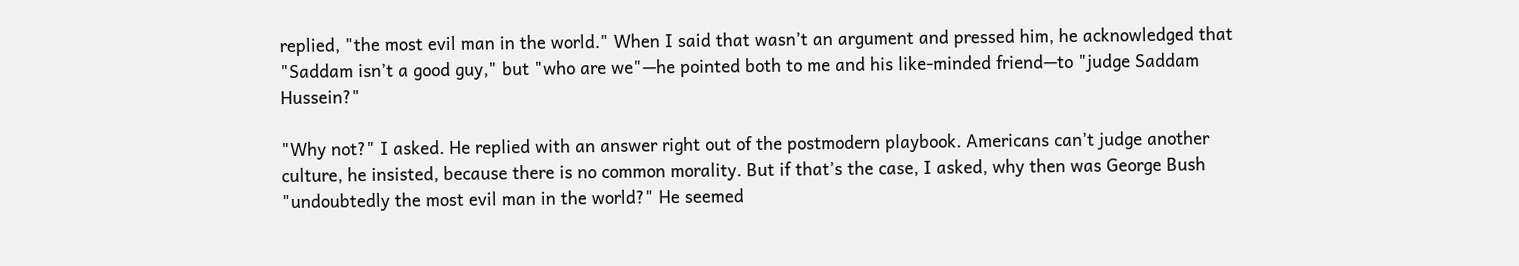replied, "the most evil man in the world." When I said that wasn’t an argument and pressed him, he acknowledged that "Saddam isn’t a good guy," but "who are we"—he pointed both to me and his like-minded friend—to "judge Saddam Hussein?"

"Why not?" I asked. He replied with an answer right out of the postmodern playbook. Americans can’t judge another culture, he insisted, because there is no common morality. But if that’s the case, I asked, why then was George Bush "undoubtedly the most evil man in the world?" He seemed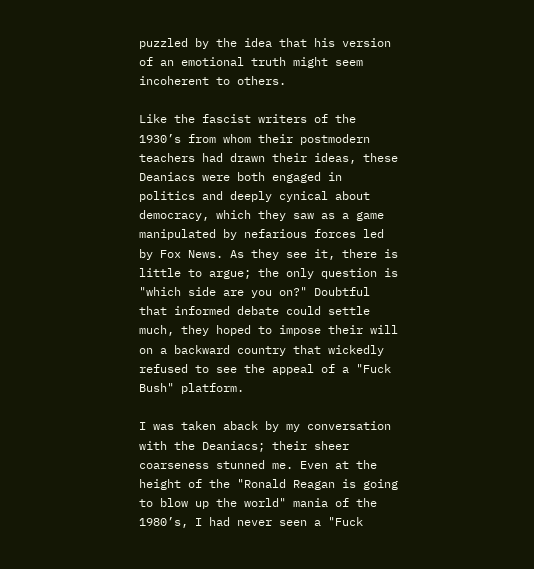puzzled by the idea that his version of an emotional truth might seem incoherent to others.

Like the fascist writers of the 1930’s from whom their postmodern teachers had drawn their ideas, these Deaniacs were both engaged in politics and deeply cynical about democracy, which they saw as a game manipulated by nefarious forces led by Fox News. As they see it, there is little to argue; the only question is "which side are you on?" Doubtful that informed debate could settle much, they hoped to impose their will on a backward country that wickedly refused to see the appeal of a "Fuck Bush" platform.

I was taken aback by my conversation with the Deaniacs; their sheer coarseness stunned me. Even at the height of the "Ronald Reagan is going to blow up the world" mania of the 1980’s, I had never seen a "Fuck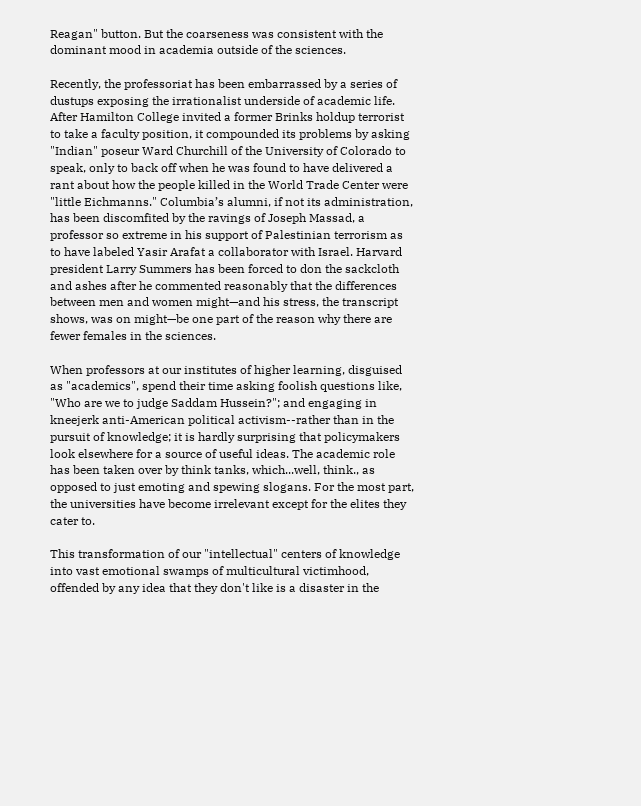Reagan" button. But the coarseness was consistent with the dominant mood in academia outside of the sciences.

Recently, the professoriat has been embarrassed by a series of dustups exposing the irrationalist underside of academic life. After Hamilton College invited a former Brinks holdup terrorist to take a faculty position, it compounded its problems by asking "Indian" poseur Ward Churchill of the University of Colorado to speak, only to back off when he was found to have delivered a rant about how the people killed in the World Trade Center were "little Eichmanns." Columbia’s alumni, if not its administration, has been discomfited by the ravings of Joseph Massad, a professor so extreme in his support of Palestinian terrorism as to have labeled Yasir Arafat a collaborator with Israel. Harvard president Larry Summers has been forced to don the sackcloth and ashes after he commented reasonably that the differences between men and women might—and his stress, the transcript shows, was on might—be one part of the reason why there are fewer females in the sciences.

When professors at our institutes of higher learning, disguised as "academics", spend their time asking foolish questions like, "Who are we to judge Saddam Hussein?"; and engaging in kneejerk anti-American political activism--rather than in the pursuit of knowledge; it is hardly surprising that policymakers look elsewhere for a source of useful ideas. The academic role has been taken over by think tanks, which...well, think., as opposed to just emoting and spewing slogans. For the most part, the universities have become irrelevant except for the elites they cater to.

This transformation of our "intellectual" centers of knowledge into vast emotional swamps of multicultural victimhood, offended by any idea that they don't like is a disaster in the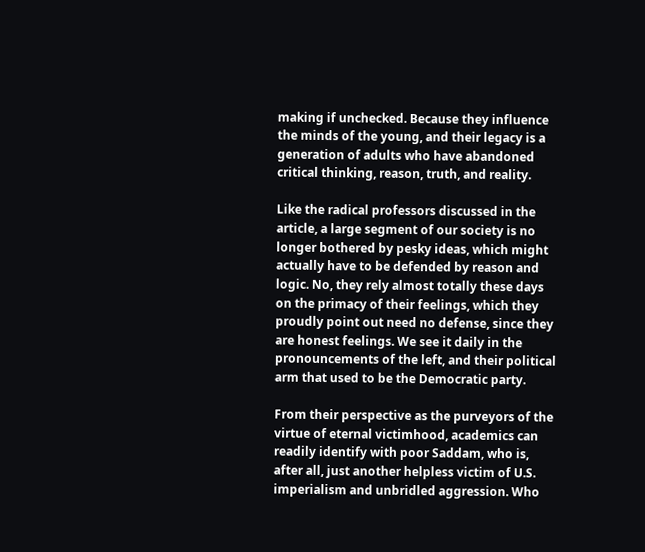making if unchecked. Because they influence the minds of the young, and their legacy is a generation of adults who have abandoned critical thinking, reason, truth, and reality.

Like the radical professors discussed in the article, a large segment of our society is no longer bothered by pesky ideas, which might actually have to be defended by reason and logic. No, they rely almost totally these days on the primacy of their feelings, which they proudly point out need no defense, since they are honest feelings. We see it daily in the pronouncements of the left, and their political arm that used to be the Democratic party.

From their perspective as the purveyors of the virtue of eternal victimhood, academics can readily identify with poor Saddam, who is, after all, just another helpless victim of U.S. imperialism and unbridled aggression. Who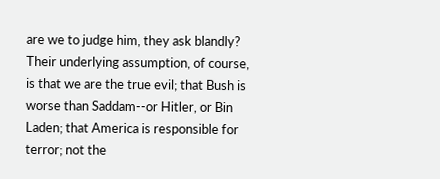are we to judge him, they ask blandly? Their underlying assumption, of course, is that we are the true evil; that Bush is worse than Saddam--or Hitler, or Bin Laden; that America is responsible for terror; not the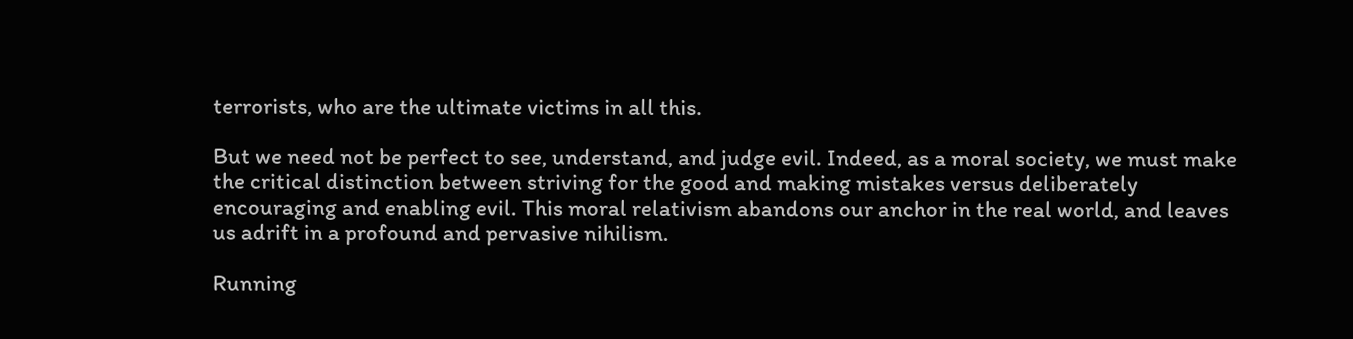terrorists, who are the ultimate victims in all this.

But we need not be perfect to see, understand, and judge evil. Indeed, as a moral society, we must make the critical distinction between striving for the good and making mistakes versus deliberately encouraging and enabling evil. This moral relativism abandons our anchor in the real world, and leaves us adrift in a profound and pervasive nihilism.

Running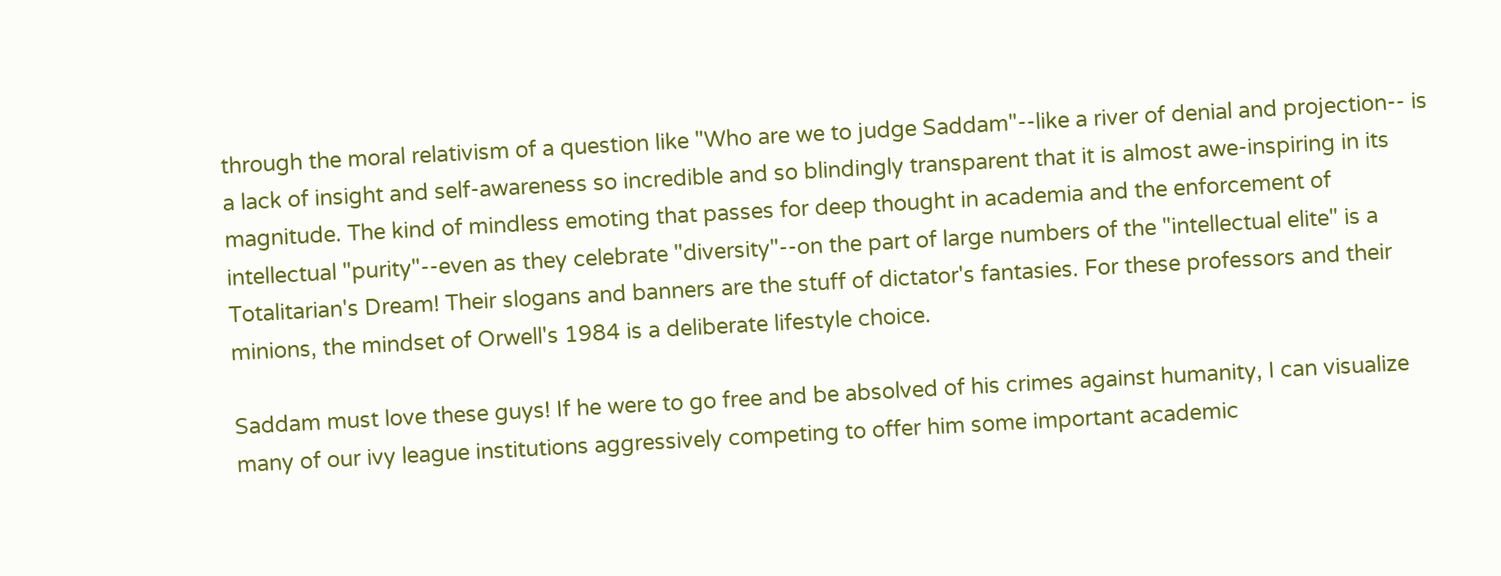through the moral relativism of a question like "Who are we to judge Saddam"--like a river of denial and projection-- is a lack of insight and self-awareness so incredible and so blindingly transparent that it is almost awe-inspiring in its magnitude. The kind of mindless emoting that passes for deep thought in academia and the enforcement of intellectual "purity"--even as they celebrate "diversity"--on the part of large numbers of the "intellectual elite" is a Totalitarian's Dream! Their slogans and banners are the stuff of dictator's fantasies. For these professors and their minions, the mindset of Orwell's 1984 is a deliberate lifestyle choice.

Saddam must love these guys! If he were to go free and be absolved of his crimes against humanity, I can visualize many of our ivy league institutions aggressively competing to offer him some important academic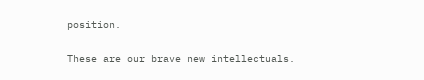position.

These are our brave new intellectuals.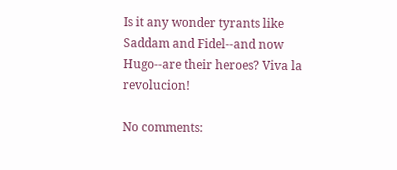Is it any wonder tyrants like Saddam and Fidel--and now Hugo--are their heroes? Viva la revolucion!

No comments: